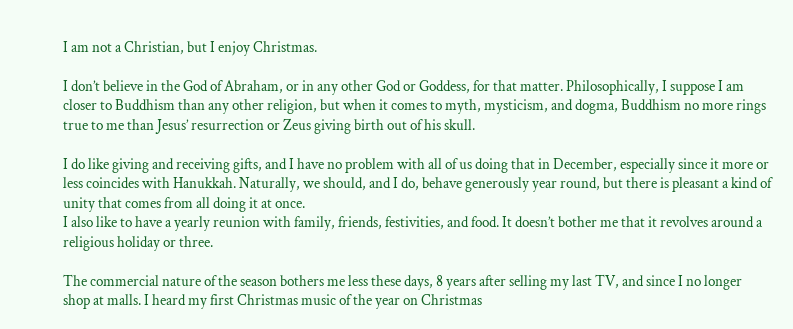I am not a Christian, but I enjoy Christmas.

I don’t believe in the God of Abraham, or in any other God or Goddess, for that matter. Philosophically, I suppose I am closer to Buddhism than any other religion, but when it comes to myth, mysticism, and dogma, Buddhism no more rings true to me than Jesus’ resurrection or Zeus giving birth out of his skull.

I do like giving and receiving gifts, and I have no problem with all of us doing that in December, especially since it more or less coincides with Hanukkah. Naturally, we should, and I do, behave generously year round, but there is pleasant a kind of unity that comes from all doing it at once.
I also like to have a yearly reunion with family, friends, festivities, and food. It doesn’t bother me that it revolves around a religious holiday or three.

The commercial nature of the season bothers me less these days, 8 years after selling my last TV, and since I no longer shop at malls. I heard my first Christmas music of the year on Christmas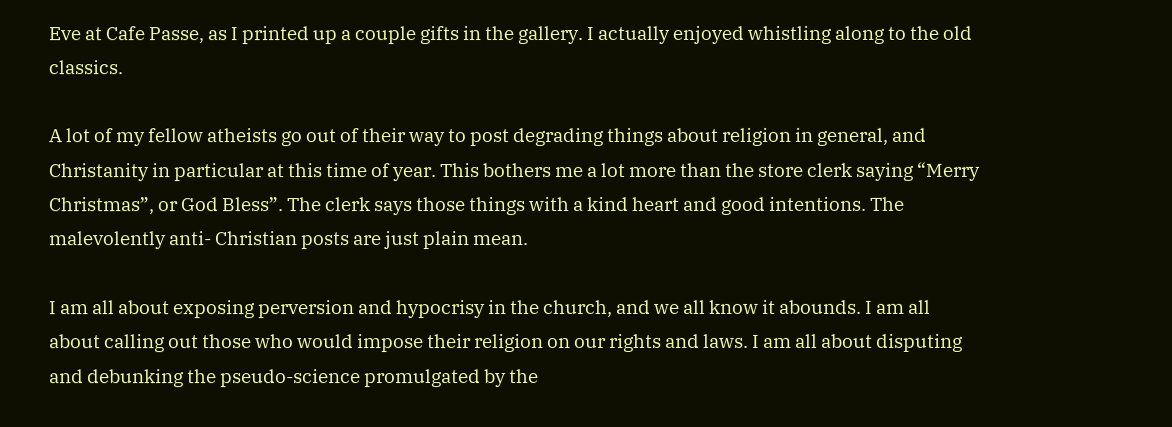Eve at Cafe Passe, as I printed up a couple gifts in the gallery. I actually enjoyed whistling along to the old classics.

A lot of my fellow atheists go out of their way to post degrading things about religion in general, and Christanity in particular at this time of year. This bothers me a lot more than the store clerk saying “Merry Christmas”, or God Bless”. The clerk says those things with a kind heart and good intentions. The malevolently anti- Christian posts are just plain mean.

I am all about exposing perversion and hypocrisy in the church, and we all know it abounds. I am all about calling out those who would impose their religion on our rights and laws. I am all about disputing and debunking the pseudo-science promulgated by the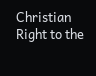Christian Right to the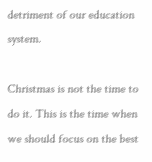detriment of our education system.

Christmas is not the time to do it. This is the time when we should focus on the best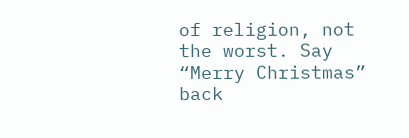of religion, not the worst. Say “Merry Christmas” back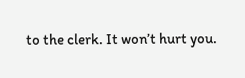to the clerk. It won’t hurt you.